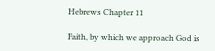Hebrews Chapter 11

Faith, by which we approach God is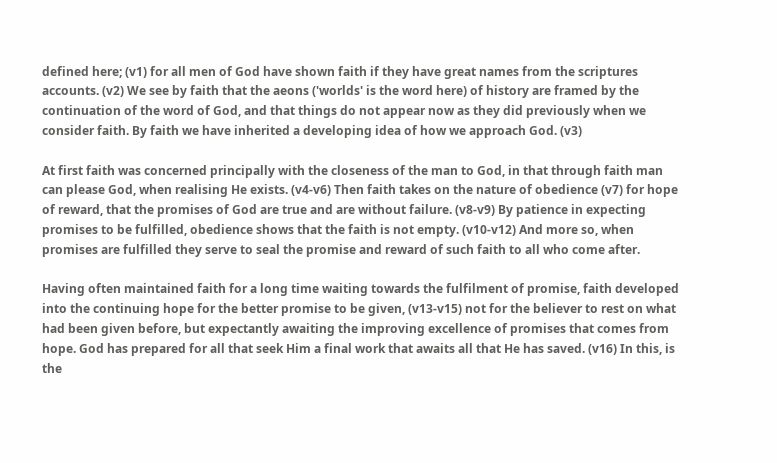defined here; (v1) for all men of God have shown faith if they have great names from the scriptures accounts. (v2) We see by faith that the aeons ('worlds' is the word here) of history are framed by the continuation of the word of God, and that things do not appear now as they did previously when we consider faith. By faith we have inherited a developing idea of how we approach God. (v3)

At first faith was concerned principally with the closeness of the man to God, in that through faith man can please God, when realising He exists. (v4-v6) Then faith takes on the nature of obedience (v7) for hope of reward, that the promises of God are true and are without failure. (v8-v9) By patience in expecting promises to be fulfilled, obedience shows that the faith is not empty. (v10-v12) And more so, when promises are fulfilled they serve to seal the promise and reward of such faith to all who come after.

Having often maintained faith for a long time waiting towards the fulfilment of promise, faith developed into the continuing hope for the better promise to be given, (v13-v15) not for the believer to rest on what had been given before, but expectantly awaiting the improving excellence of promises that comes from hope. God has prepared for all that seek Him a final work that awaits all that He has saved. (v16) In this, is the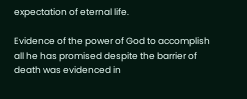expectation of eternal life.

Evidence of the power of God to accomplish all he has promised despite the barrier of death was evidenced in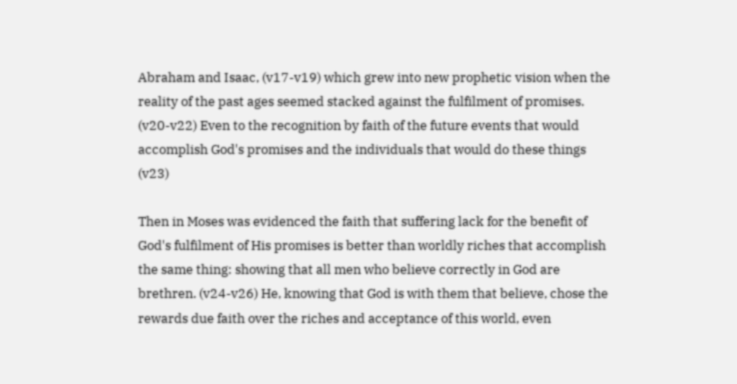Abraham and Isaac, (v17-v19) which grew into new prophetic vision when the reality of the past ages seemed stacked against the fulfilment of promises. (v20-v22) Even to the recognition by faith of the future events that would accomplish God's promises and the individuals that would do these things (v23)

Then in Moses was evidenced the faith that suffering lack for the benefit of God's fulfilment of His promises is better than worldly riches that accomplish the same thing: showing that all men who believe correctly in God are brethren. (v24-v26) He, knowing that God is with them that believe, chose the rewards due faith over the riches and acceptance of this world, even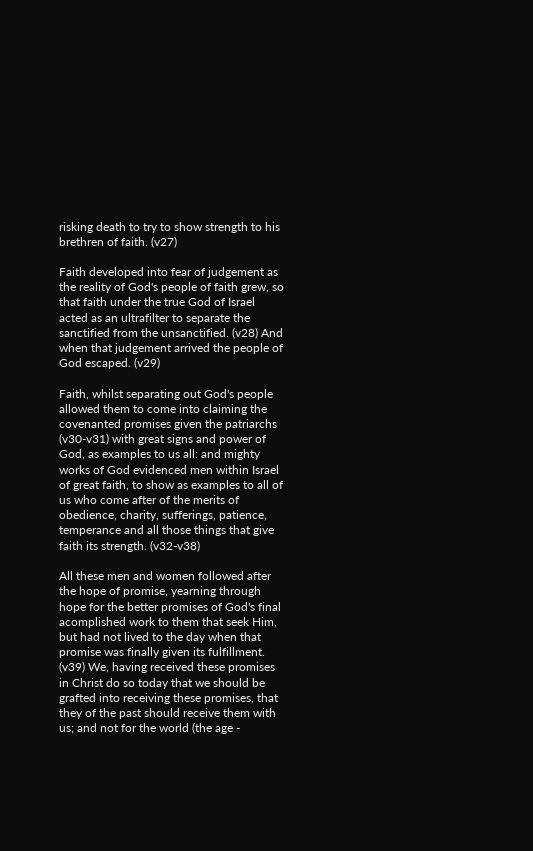risking death to try to show strength to his brethren of faith. (v27)

Faith developed into fear of judgement as the reality of God's people of faith grew, so that faith under the true God of Israel acted as an ultrafilter to separate the sanctified from the unsanctified. (v28) And when that judgement arrived the people of God escaped. (v29)

Faith, whilst separating out God's people allowed them to come into claiming the covenanted promises given the patriarchs (v30-v31) with great signs and power of God, as examples to us all: and mighty works of God evidenced men within Israel of great faith, to show as examples to all of us who come after of the merits of obedience, charity, sufferings, patience, temperance and all those things that give faith its strength. (v32-v38)

All these men and women followed after the hope of promise, yearning through hope for the better promises of God's final acomplished work to them that seek Him, but had not lived to the day when that promise was finally given its fulfillment. (v39) We, having received these promises in Christ do so today that we should be grafted into receiving these promises, that they of the past should receive them with us; and not for the world (the age -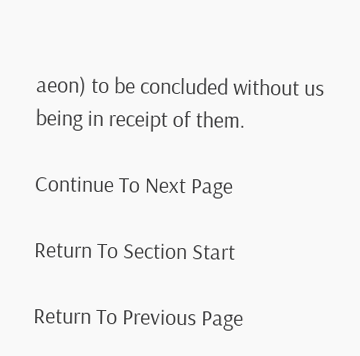aeon) to be concluded without us being in receipt of them.

Continue To Next Page

Return To Section Start

Return To Previous Page